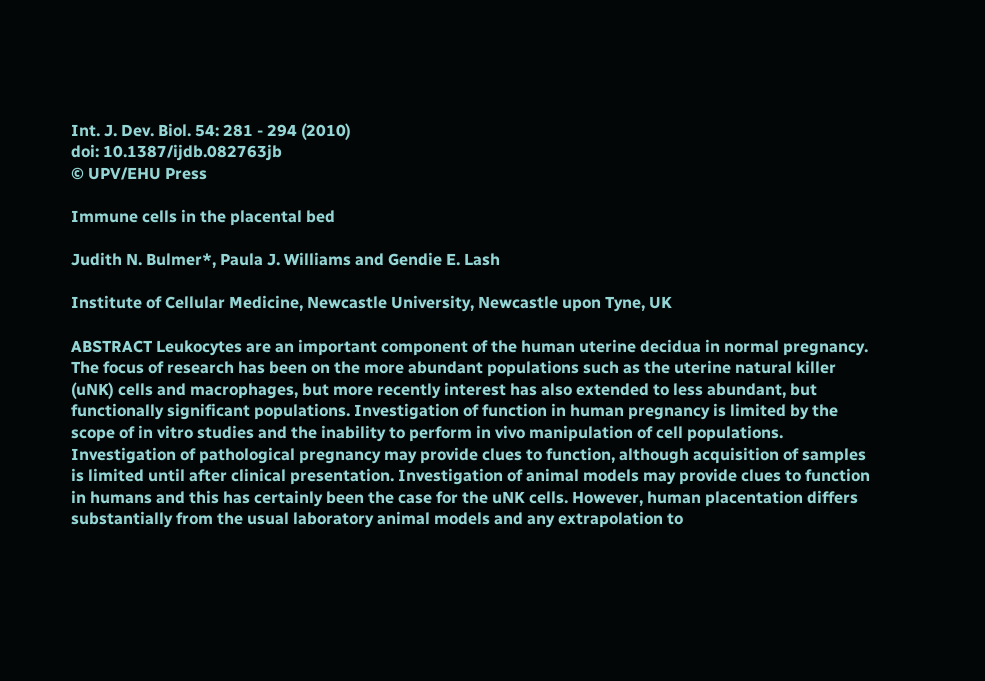Int. J. Dev. Biol. 54: 281 - 294 (2010)
doi: 10.1387/ijdb.082763jb
© UPV/EHU Press

Immune cells in the placental bed

Judith N. Bulmer*, Paula J. Williams and Gendie E. Lash

Institute of Cellular Medicine, Newcastle University, Newcastle upon Tyne, UK

ABSTRACT Leukocytes are an important component of the human uterine decidua in normal pregnancy. The focus of research has been on the more abundant populations such as the uterine natural killer (uNK) cells and macrophages, but more recently interest has also extended to less abundant, but functionally significant populations. Investigation of function in human pregnancy is limited by the scope of in vitro studies and the inability to perform in vivo manipulation of cell populations. Investigation of pathological pregnancy may provide clues to function, although acquisition of samples is limited until after clinical presentation. Investigation of animal models may provide clues to function in humans and this has certainly been the case for the uNK cells. However, human placentation differs substantially from the usual laboratory animal models and any extrapolation to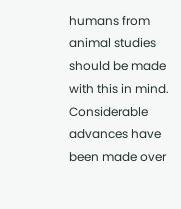humans from animal studies should be made with this in mind. Considerable advances have been made over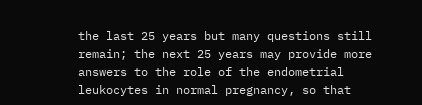the last 25 years but many questions still remain; the next 25 years may provide more answers to the role of the endometrial leukocytes in normal pregnancy, so that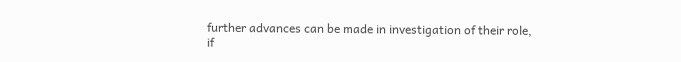further advances can be made in investigation of their role, if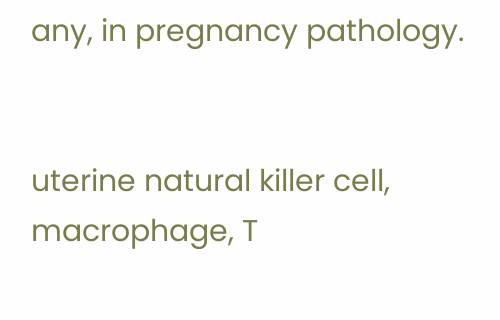any, in pregnancy pathology.


uterine natural killer cell, macrophage, T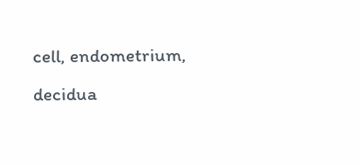cell, endometrium, decidua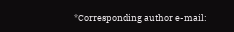*Corresponding author e-mail: